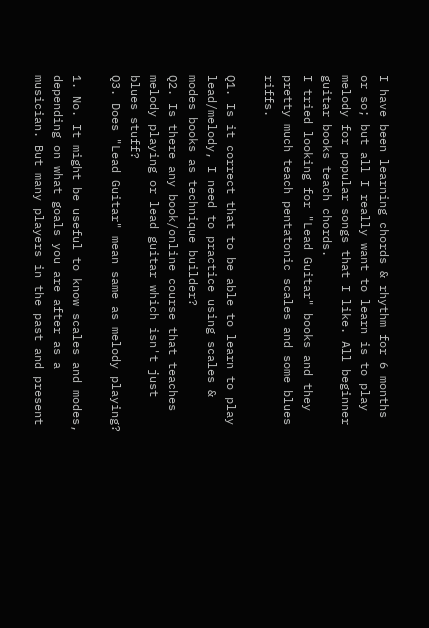I have been learning chords & rhythm for 6 months or so; but all I really want to learn is to play melody for popular songs that I like. All beginner guitar books teach chords.
I tried looking for "Lead Guitar" books and they pretty much teach pentatonic scales and some blues riffs.

Q1. Is it correct that to be able to learn to play lead/melody, I need to practice using scales & modes books as technique builder?
Q2. Is there any book/online course that teaches melody playing or lead guitar which isn't just blues stuff?
Q3. Does "Lead Guitar" mean same as melody playing?

1. No. It might be useful to know scales and modes, depending on what goals you are after as a musician. But many players in the past and present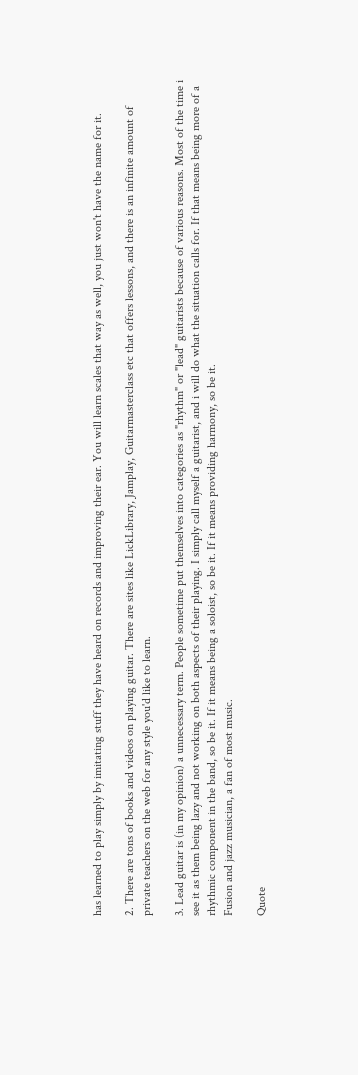has learned to play simply by imitating stuff they have heard on records and improving their ear. You will learn scales that way as well, you just won't have the name for it.

2. There are tons of books and videos on playing guitar. There are sites like LickLibrary, Jamplay, Guitarmasterclass etc that offers lessons, and there is an infinite amount of private teachers on the web for any style you'd like to learn.

3. Lead guitar is (in my opinion) a unnecessary term. People sometime put themselves into categories as "rhythm" or "lead" guitarists because of various reasons. Most of the time i see it as them being lazy and not working on both aspects of their playing. I simply call myself a guitarist, and i will do what the situation calls for. If that means being more of a rhythmic component in the band, so be it. If it means being a soloist, so be it. If it means providing harmony, so be it.
Fusion and jazz musician, a fan of most music.

Quote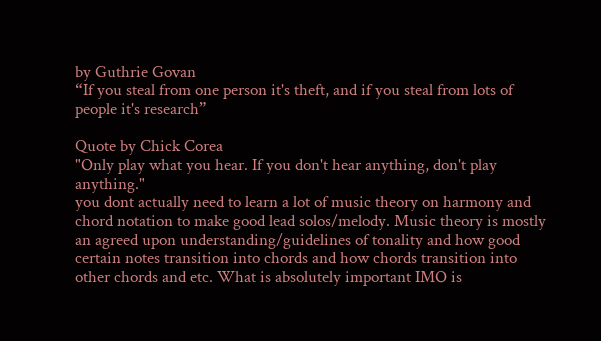by Guthrie Govan
“If you steal from one person it's theft, and if you steal from lots of people it's research”

Quote by Chick Corea
"Only play what you hear. If you don't hear anything, don't play anything."
you dont actually need to learn a lot of music theory on harmony and chord notation to make good lead solos/melody. Music theory is mostly an agreed upon understanding/guidelines of tonality and how good certain notes transition into chords and how chords transition into other chords and etc. What is absolutely important IMO is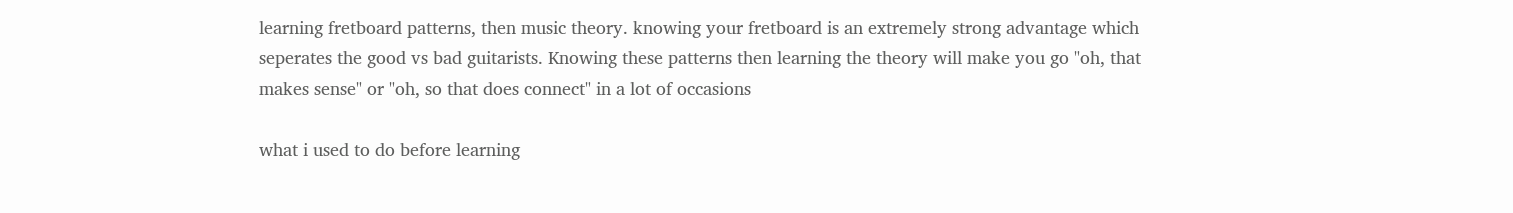learning fretboard patterns, then music theory. knowing your fretboard is an extremely strong advantage which seperates the good vs bad guitarists. Knowing these patterns then learning the theory will make you go "oh, that makes sense" or "oh, so that does connect" in a lot of occasions

what i used to do before learning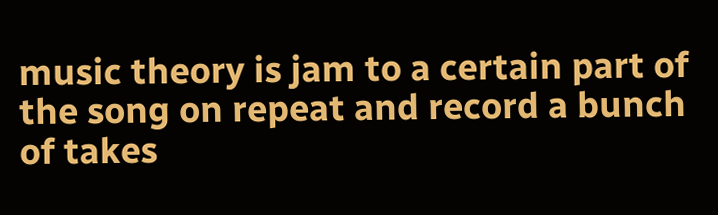music theory is jam to a certain part of the song on repeat and record a bunch of takes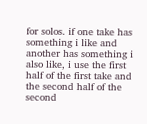for solos. if one take has something i like and another has something i also like, i use the first half of the first take and the second half of the second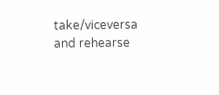take/viceversa and rehearse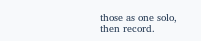those as one solo, then record.